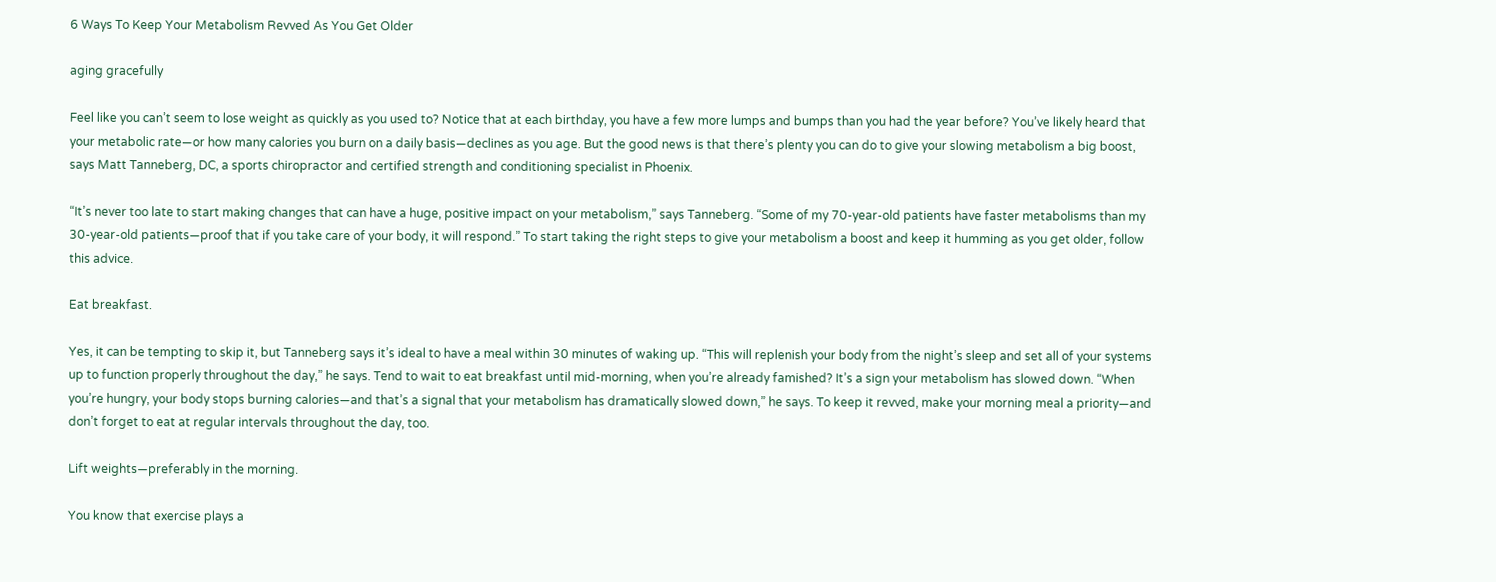6 Ways To Keep Your Metabolism Revved As You Get Older

aging gracefully

Feel like you can’t seem to lose weight as quickly as you used to? Notice that at each birthday, you have a few more lumps and bumps than you had the year before? You’ve likely heard that your metabolic rate—or how many calories you burn on a daily basis—declines as you age. But the good news is that there’s plenty you can do to give your slowing metabolism a big boost, says Matt Tanneberg, DC, a sports chiropractor and certified strength and conditioning specialist in Phoenix.

“It’s never too late to start making changes that can have a huge, positive impact on your metabolism,” says Tanneberg. “Some of my 70-year-old patients have faster metabolisms than my 30-year-old patients—proof that if you take care of your body, it will respond.” To start taking the right steps to give your metabolism a boost and keep it humming as you get older, follow this advice.

Eat breakfast.

Yes, it can be tempting to skip it, but Tanneberg says it’s ideal to have a meal within 30 minutes of waking up. “This will replenish your body from the night’s sleep and set all of your systems up to function properly throughout the day,” he says. Tend to wait to eat breakfast until mid-morning, when you’re already famished? It’s a sign your metabolism has slowed down. “When you’re hungry, your body stops burning calories—and that’s a signal that your metabolism has dramatically slowed down,” he says. To keep it revved, make your morning meal a priority—and don’t forget to eat at regular intervals throughout the day, too.

Lift weights—preferably in the morning.

You know that exercise plays a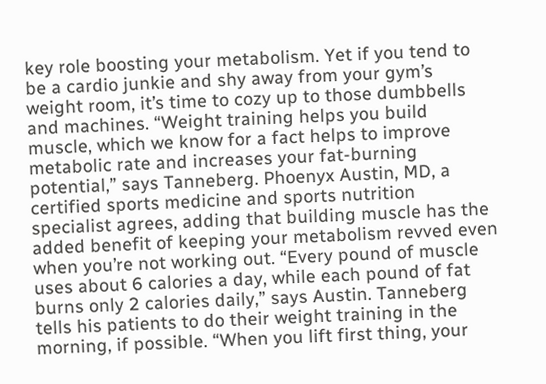key role boosting your metabolism. Yet if you tend to be a cardio junkie and shy away from your gym’s weight room, it’s time to cozy up to those dumbbells and machines. “Weight training helps you build muscle, which we know for a fact helps to improve metabolic rate and increases your fat-burning potential,” says Tanneberg. Phoenyx Austin, MD, a certified sports medicine and sports nutrition specialist agrees, adding that building muscle has the added benefit of keeping your metabolism revved even when you’re not working out. “Every pound of muscle uses about 6 calories a day, while each pound of fat burns only 2 calories daily,” says Austin. Tanneberg tells his patients to do their weight training in the morning, if possible. “When you lift first thing, your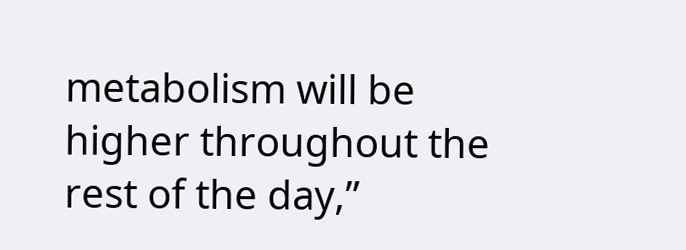metabolism will be higher throughout the rest of the day,”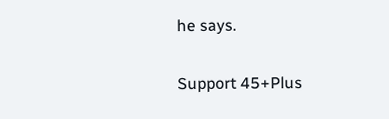he says.

Support 45+Plus